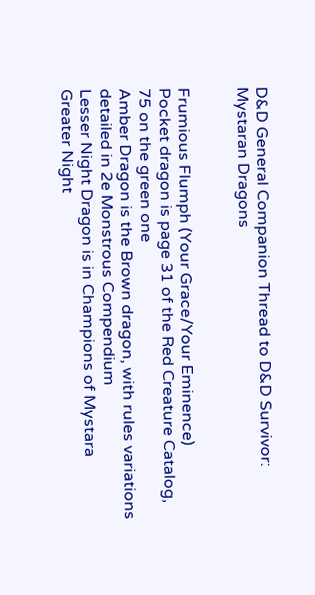D&D General Companion Thread to D&D Survivor: Mystaran Dragons


Frumious Flumph (Your Grace/Your Eminence)
Pocket dragon is page 31 of the Red Creature Catalog, 75 on the green one
Amber Dragon is the Brown dragon, with rules variations detailed in 2e Monstrous Compendium
Lesser Night Dragon is in Champions of Mystara
Greater Night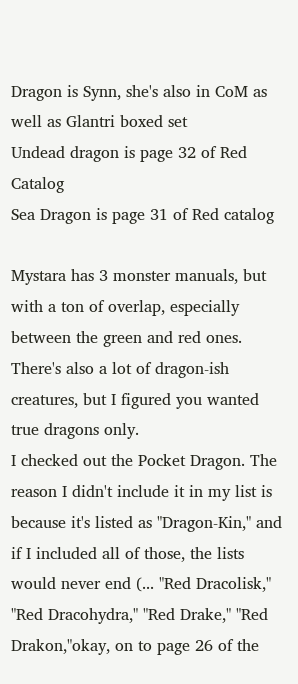Dragon is Synn, she's also in CoM as well as Glantri boxed set
Undead dragon is page 32 of Red Catalog
Sea Dragon is page 31 of Red catalog

Mystara has 3 monster manuals, but with a ton of overlap, especially between the green and red ones. There's also a lot of dragon-ish creatures, but I figured you wanted true dragons only.
I checked out the Pocket Dragon. The reason I didn't include it in my list is because it's listed as "Dragon-Kin," and if I included all of those, the lists would never end (... "Red Dracolisk," "Red Dracohydra," "Red Drake," "Red Drakon,"okay, on to page 26 of the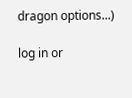dragon options...)

log in or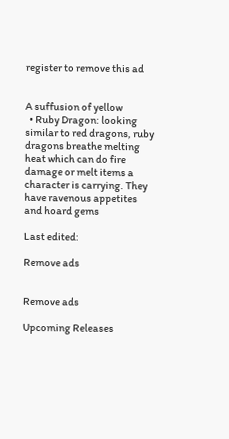register to remove this ad


A suffusion of yellow
  • Ruby Dragon: looking similar to red dragons, ruby dragons breathe melting heat which can do fire damage or melt items a character is carrying. They have ravenous appetites and hoard gems

Last edited:

Remove ads


Remove ads

Upcoming Releases